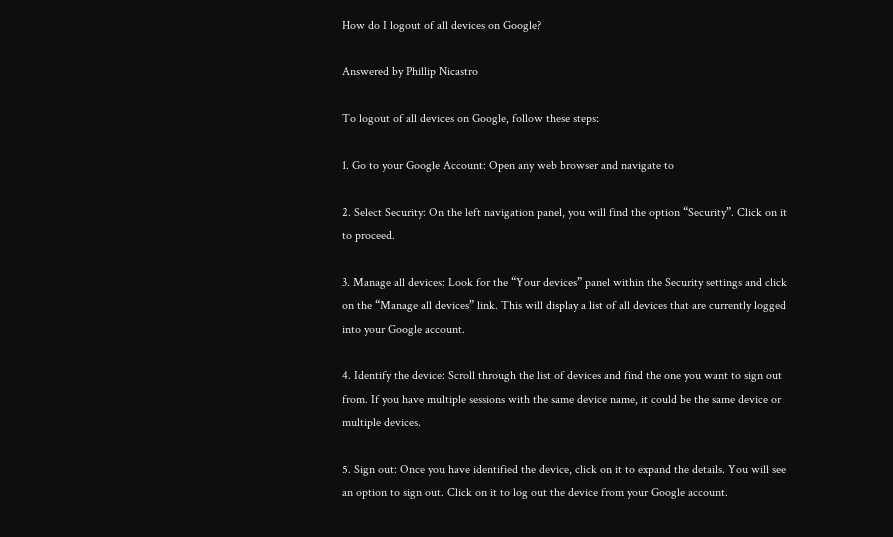How do I logout of all devices on Google?

Answered by Phillip Nicastro

To logout of all devices on Google, follow these steps:

1. Go to your Google Account: Open any web browser and navigate to

2. Select Security: On the left navigation panel, you will find the option “Security”. Click on it to proceed.

3. Manage all devices: Look for the “Your devices” panel within the Security settings and click on the “Manage all devices” link. This will display a list of all devices that are currently logged into your Google account.

4. Identify the device: Scroll through the list of devices and find the one you want to sign out from. If you have multiple sessions with the same device name, it could be the same device or multiple devices.

5. Sign out: Once you have identified the device, click on it to expand the details. You will see an option to sign out. Click on it to log out the device from your Google account.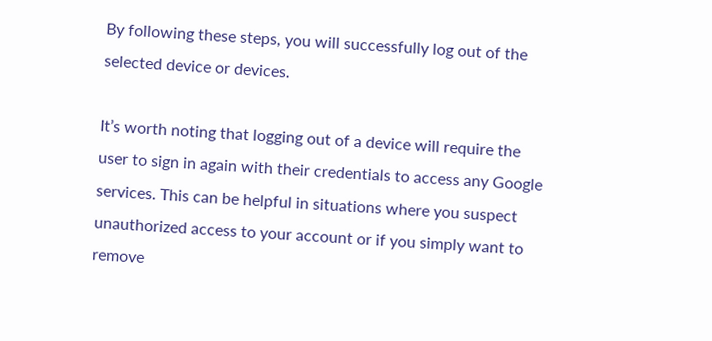By following these steps, you will successfully log out of the selected device or devices.

It’s worth noting that logging out of a device will require the user to sign in again with their credentials to access any Google services. This can be helpful in situations where you suspect unauthorized access to your account or if you simply want to remove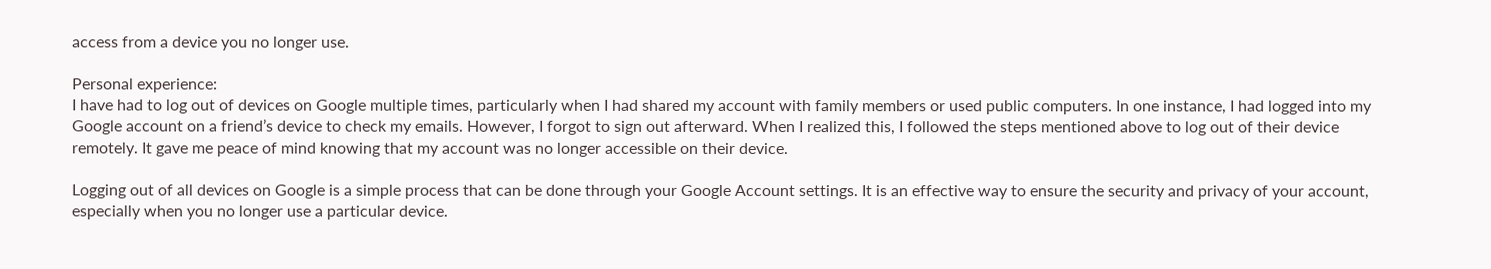access from a device you no longer use.

Personal experience:
I have had to log out of devices on Google multiple times, particularly when I had shared my account with family members or used public computers. In one instance, I had logged into my Google account on a friend’s device to check my emails. However, I forgot to sign out afterward. When I realized this, I followed the steps mentioned above to log out of their device remotely. It gave me peace of mind knowing that my account was no longer accessible on their device.

Logging out of all devices on Google is a simple process that can be done through your Google Account settings. It is an effective way to ensure the security and privacy of your account, especially when you no longer use a particular device.